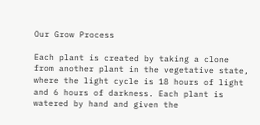Our Grow Process

Each plant is created by taking a clone from another plant in the vegetative state, where the light cycle is 18 hours of light and 6 hours of darkness. Each plant is watered by hand and given the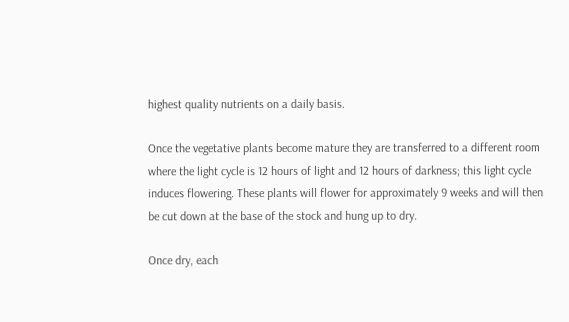highest quality nutrients on a daily basis.

Once the vegetative plants become mature they are transferred to a different room where the light cycle is 12 hours of light and 12 hours of darkness; this light cycle induces flowering. These plants will flower for approximately 9 weeks and will then be cut down at the base of the stock and hung up to dry.

Once dry, each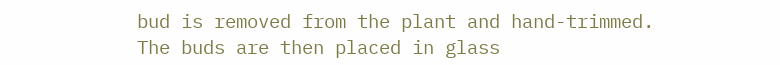bud is removed from the plant and hand-trimmed. The buds are then placed in glass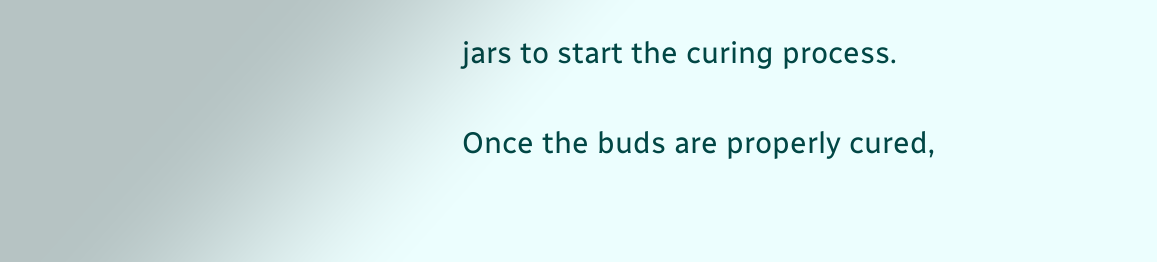jars to start the curing process.

Once the buds are properly cured,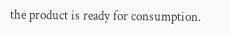the product is ready for consumption.